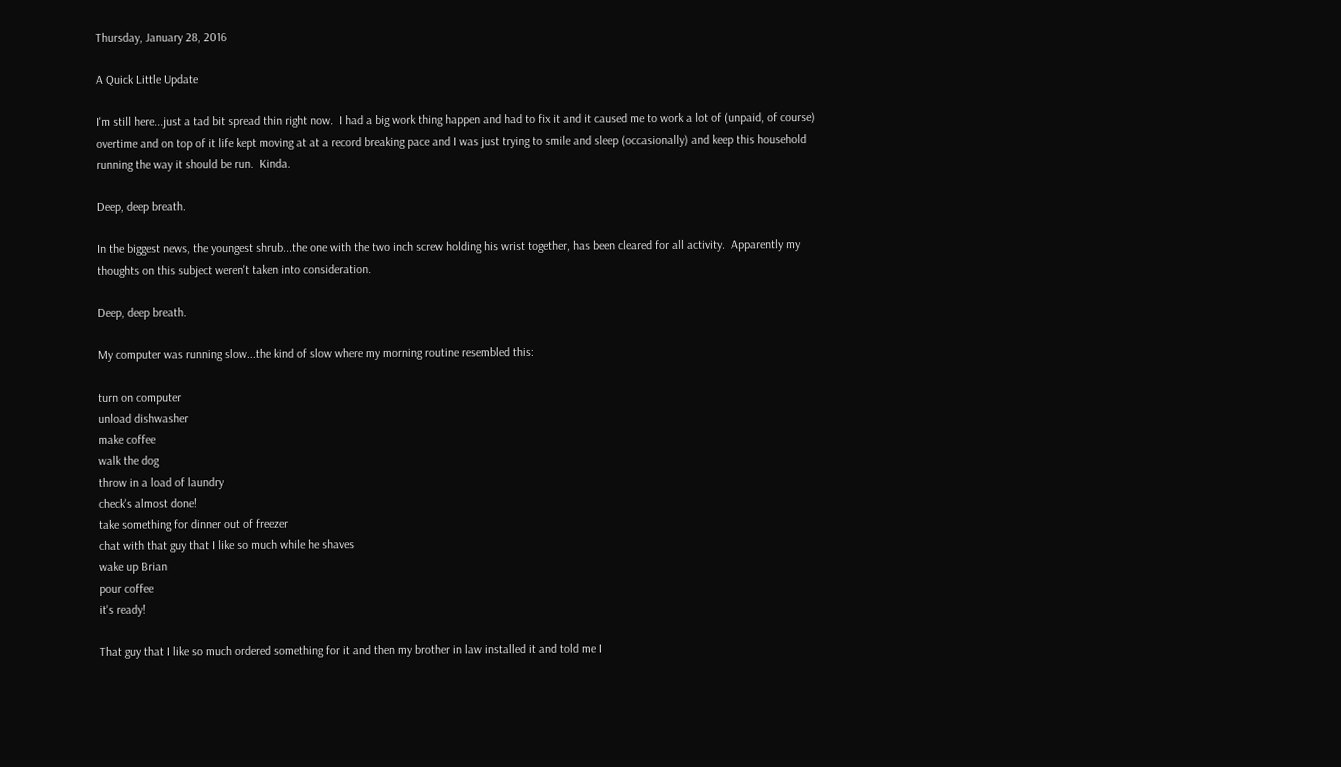Thursday, January 28, 2016

A Quick Little Update

I'm still here...just a tad bit spread thin right now.  I had a big work thing happen and had to fix it and it caused me to work a lot of (unpaid, of course) overtime and on top of it life kept moving at at a record breaking pace and I was just trying to smile and sleep (occasionally) and keep this household running the way it should be run.  Kinda.

Deep, deep breath.

In the biggest news, the youngest shrub...the one with the two inch screw holding his wrist together, has been cleared for all activity.  Apparently my thoughts on this subject weren't taken into consideration.

Deep, deep breath.

My computer was running slow...the kind of slow where my morning routine resembled this:

turn on computer
unload dishwasher
make coffee
walk the dog
throw in a load of laundry
check's almost done!
take something for dinner out of freezer
chat with that guy that I like so much while he shaves
wake up Brian
pour coffee
it's ready!

That guy that I like so much ordered something for it and then my brother in law installed it and told me I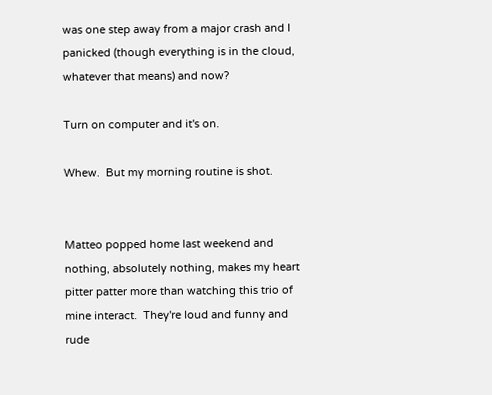was one step away from a major crash and I panicked (though everything is in the cloud, whatever that means) and now?

Turn on computer and it's on.

Whew.  But my morning routine is shot.


Matteo popped home last weekend and nothing, absolutely nothing, makes my heart pitter patter more than watching this trio of mine interact.  They're loud and funny and rude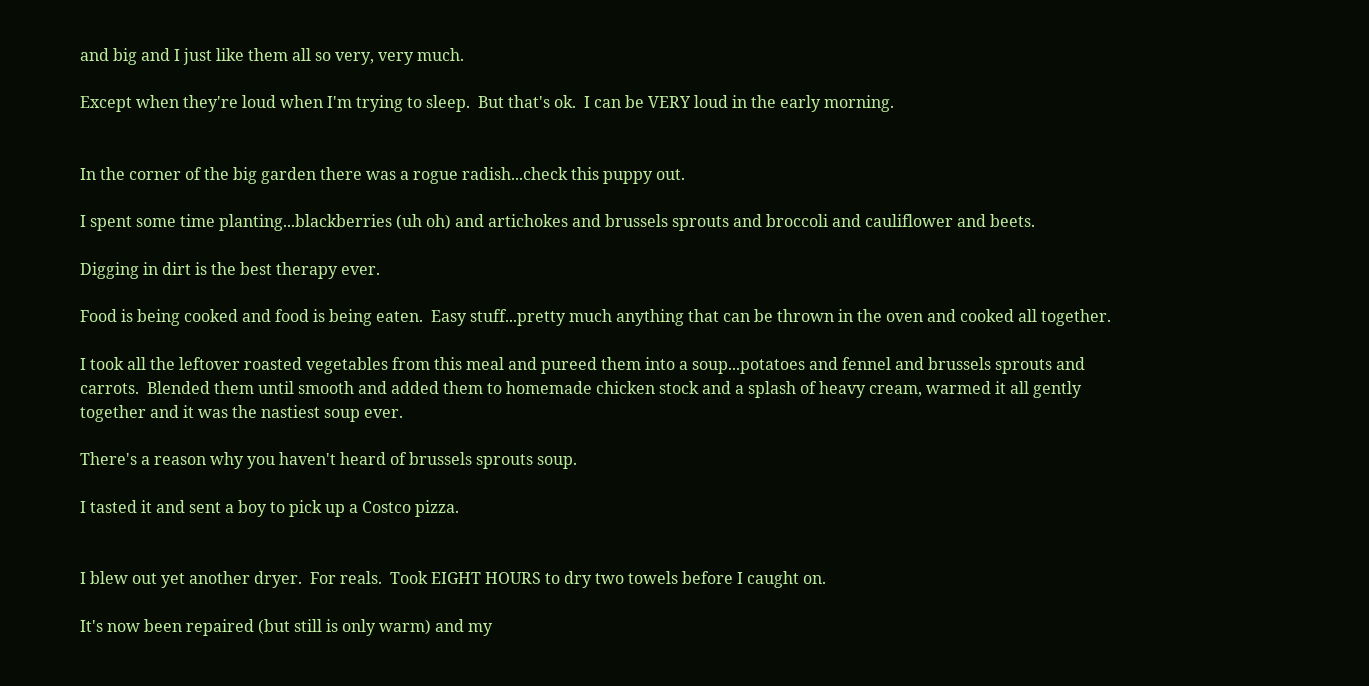and big and I just like them all so very, very much.

Except when they're loud when I'm trying to sleep.  But that's ok.  I can be VERY loud in the early morning.


In the corner of the big garden there was a rogue radish...check this puppy out.

I spent some time planting...blackberries (uh oh) and artichokes and brussels sprouts and broccoli and cauliflower and beets.

Digging in dirt is the best therapy ever.

Food is being cooked and food is being eaten.  Easy stuff...pretty much anything that can be thrown in the oven and cooked all together.

I took all the leftover roasted vegetables from this meal and pureed them into a soup...potatoes and fennel and brussels sprouts and carrots.  Blended them until smooth and added them to homemade chicken stock and a splash of heavy cream, warmed it all gently together and it was the nastiest soup ever.

There's a reason why you haven't heard of brussels sprouts soup.

I tasted it and sent a boy to pick up a Costco pizza.


I blew out yet another dryer.  For reals.  Took EIGHT HOURS to dry two towels before I caught on.

It's now been repaired (but still is only warm) and my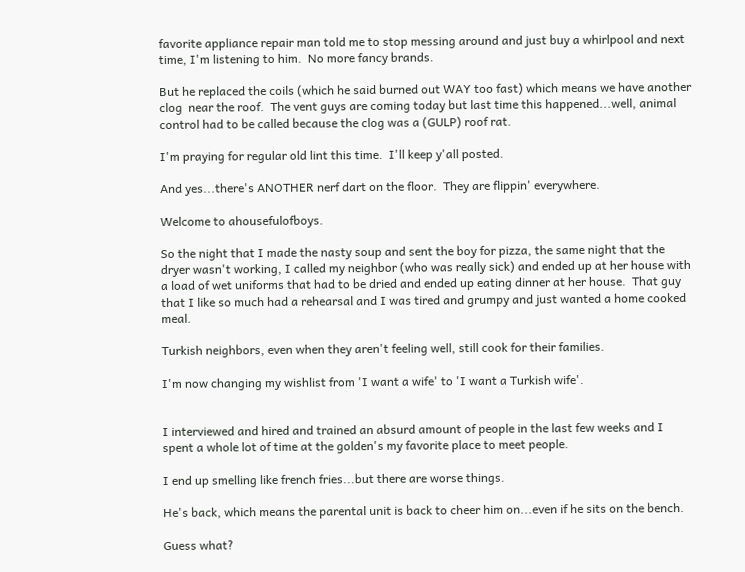favorite appliance repair man told me to stop messing around and just buy a whirlpool and next time, I'm listening to him.  No more fancy brands.

But he replaced the coils (which he said burned out WAY too fast) which means we have another clog  near the roof.  The vent guys are coming today but last time this happened...well, animal control had to be called because the clog was a (GULP) roof rat.

I'm praying for regular old lint this time.  I'll keep y'all posted.

And yes...there's ANOTHER nerf dart on the floor.  They are flippin' everywhere.

Welcome to ahousefulofboys.

So the night that I made the nasty soup and sent the boy for pizza, the same night that the dryer wasn't working, I called my neighbor (who was really sick) and ended up at her house with a load of wet uniforms that had to be dried and ended up eating dinner at her house.  That guy that I like so much had a rehearsal and I was tired and grumpy and just wanted a home cooked meal.

Turkish neighbors, even when they aren't feeling well, still cook for their families.

I'm now changing my wishlist from 'I want a wife' to 'I want a Turkish wife'.


I interviewed and hired and trained an absurd amount of people in the last few weeks and I spent a whole lot of time at the golden's my favorite place to meet people.

I end up smelling like french fries...but there are worse things.

He's back, which means the parental unit is back to cheer him on...even if he sits on the bench.

Guess what?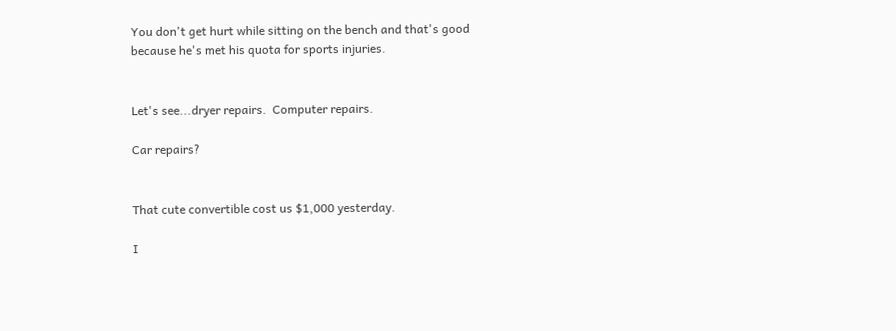You don't get hurt while sitting on the bench and that's good because he's met his quota for sports injuries.


Let's see...dryer repairs.  Computer repairs.

Car repairs?


That cute convertible cost us $1,000 yesterday.

I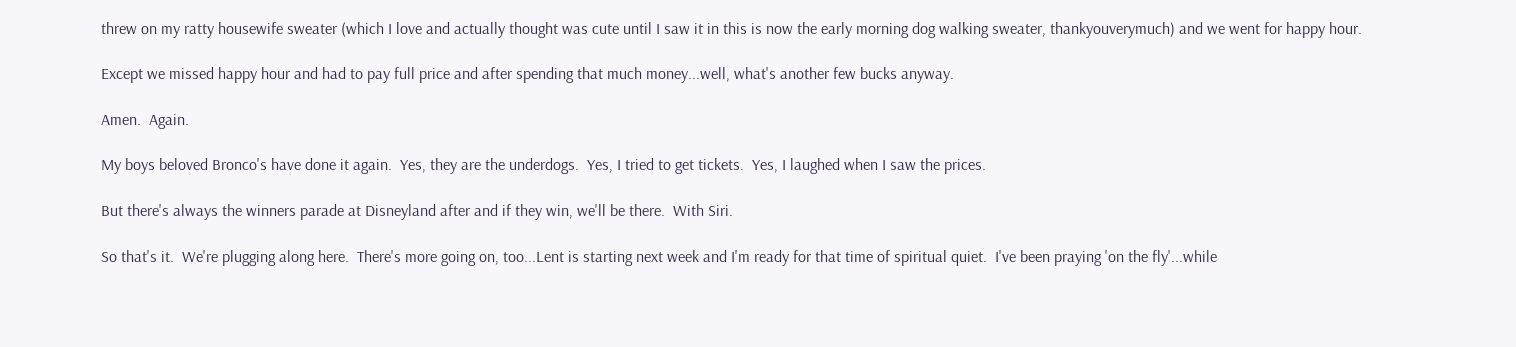threw on my ratty housewife sweater (which I love and actually thought was cute until I saw it in this is now the early morning dog walking sweater, thankyouverymuch) and we went for happy hour.

Except we missed happy hour and had to pay full price and after spending that much money...well, what's another few bucks anyway.

Amen.  Again.

My boys beloved Bronco's have done it again.  Yes, they are the underdogs.  Yes, I tried to get tickets.  Yes, I laughed when I saw the prices.

But there's always the winners parade at Disneyland after and if they win, we'll be there.  With Siri.

So that's it.  We're plugging along here.  There's more going on, too...Lent is starting next week and I'm ready for that time of spiritual quiet.  I've been praying 'on the fly'...while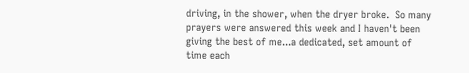driving, in the shower, when the dryer broke.  So many prayers were answered this week and I haven't been giving the best of me...a dedicated, set amount of time each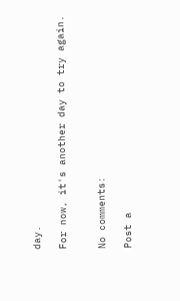day.

For now, it's another day to try again.


No comments:

Post a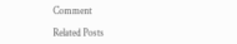Comment

Related Posts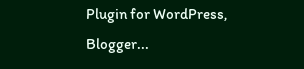Plugin for WordPress, Blogger...